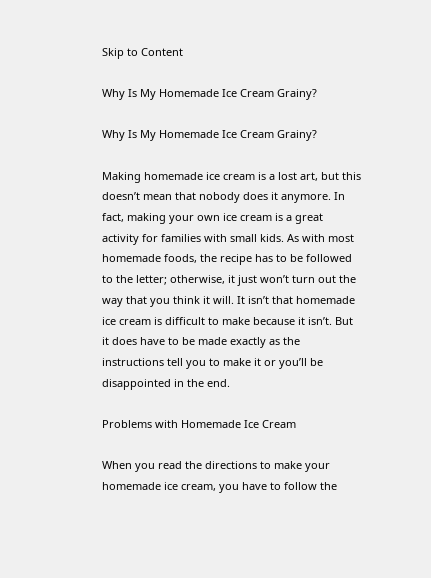Skip to Content

Why Is My Homemade Ice Cream Grainy?

Why Is My Homemade Ice Cream Grainy?

Making homemade ice cream is a lost art, but this doesn’t mean that nobody does it anymore. In fact, making your own ice cream is a great activity for families with small kids. As with most homemade foods, the recipe has to be followed to the letter; otherwise, it just won’t turn out the way that you think it will. It isn’t that homemade ice cream is difficult to make because it isn’t. But it does have to be made exactly as the instructions tell you to make it or you’ll be disappointed in the end.

Problems with Homemade Ice Cream

When you read the directions to make your homemade ice cream, you have to follow the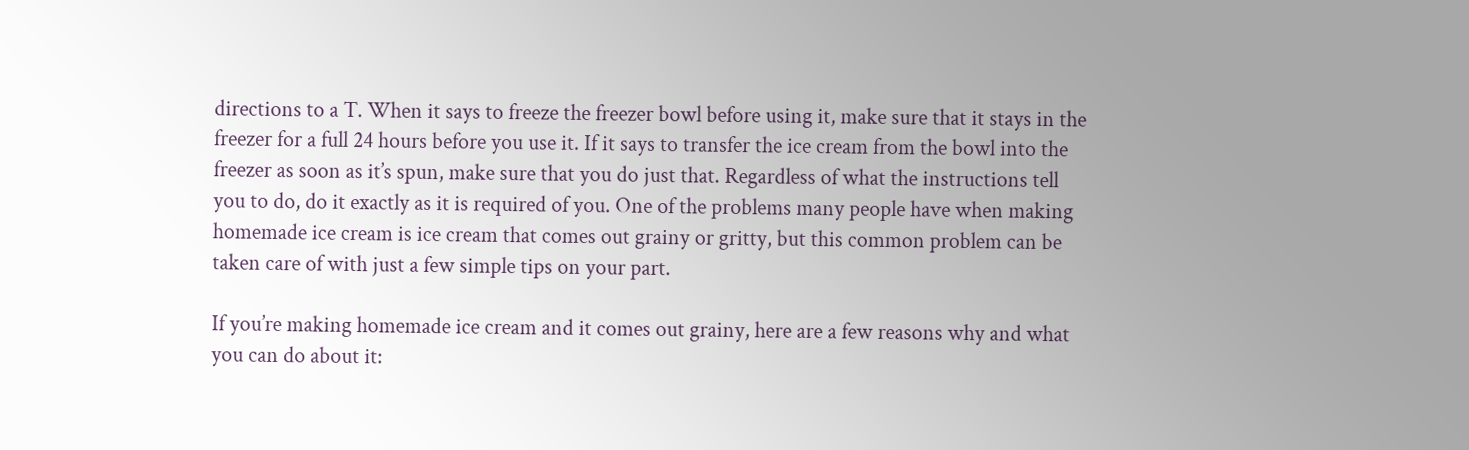directions to a T. When it says to freeze the freezer bowl before using it, make sure that it stays in the freezer for a full 24 hours before you use it. If it says to transfer the ice cream from the bowl into the freezer as soon as it’s spun, make sure that you do just that. Regardless of what the instructions tell you to do, do it exactly as it is required of you. One of the problems many people have when making homemade ice cream is ice cream that comes out grainy or gritty, but this common problem can be taken care of with just a few simple tips on your part.

If you’re making homemade ice cream and it comes out grainy, here are a few reasons why and what you can do about it: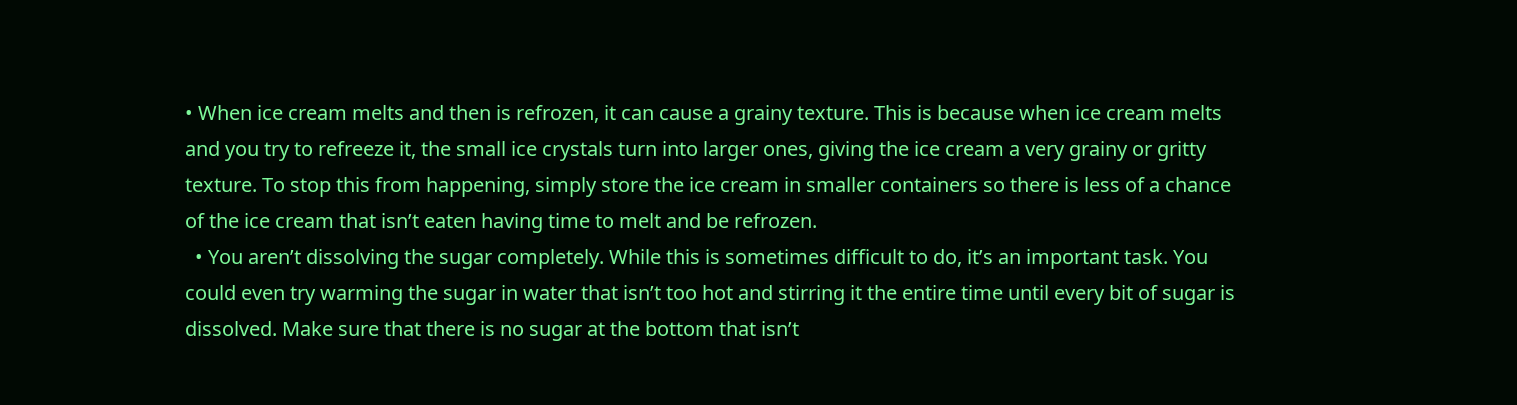• When ice cream melts and then is refrozen, it can cause a grainy texture. This is because when ice cream melts and you try to refreeze it, the small ice crystals turn into larger ones, giving the ice cream a very grainy or gritty texture. To stop this from happening, simply store the ice cream in smaller containers so there is less of a chance of the ice cream that isn’t eaten having time to melt and be refrozen.
  • You aren’t dissolving the sugar completely. While this is sometimes difficult to do, it’s an important task. You could even try warming the sugar in water that isn’t too hot and stirring it the entire time until every bit of sugar is dissolved. Make sure that there is no sugar at the bottom that isn’t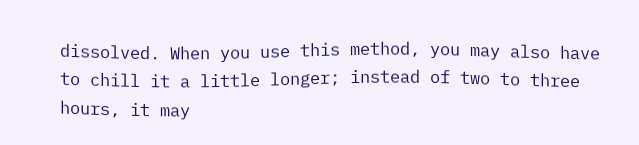dissolved. When you use this method, you may also have to chill it a little longer; instead of two to three hours, it may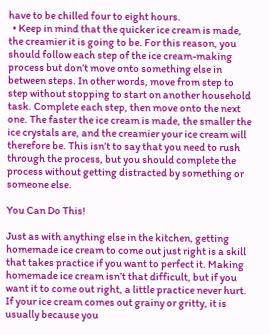have to be chilled four to eight hours.
  • Keep in mind that the quicker ice cream is made, the creamier it is going to be. For this reason, you should follow each step of the ice cream-making process but don’t move onto something else in between steps. In other words, move from step to step without stopping to start on another household task. Complete each step, then move onto the next one. The faster the ice cream is made, the smaller the ice crystals are, and the creamier your ice cream will therefore be. This isn’t to say that you need to rush through the process, but you should complete the process without getting distracted by something or someone else.

You Can Do This!

Just as with anything else in the kitchen, getting homemade ice cream to come out just right is a skill that takes practice if you want to perfect it. Making homemade ice cream isn’t that difficult, but if you want it to come out right, a little practice never hurt. If your ice cream comes out grainy or gritty, it is usually because you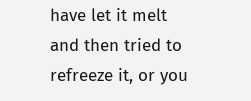have let it melt and then tried to refreeze it, or you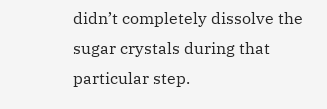didn’t completely dissolve the sugar crystals during that particular step.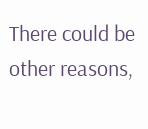There could be other reasons,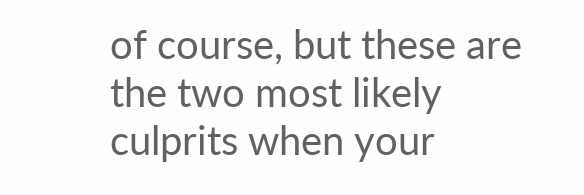of course, but these are the two most likely culprits when your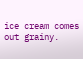ice cream comes out grainy.